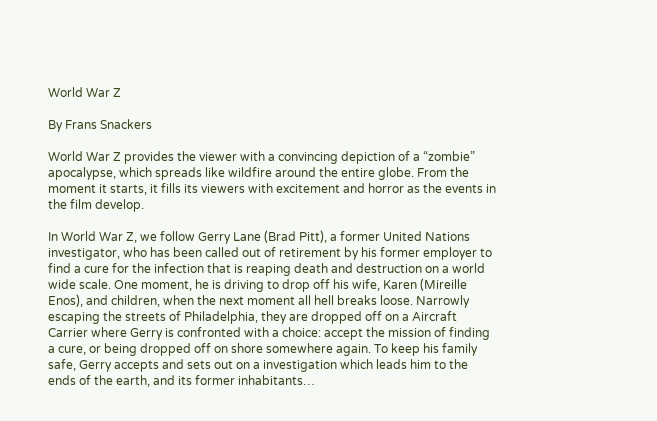World War Z

By Frans Snackers

World War Z provides the viewer with a convincing depiction of a “zombie” apocalypse, which spreads like wildfire around the entire globe. From the moment it starts, it fills its viewers with excitement and horror as the events in the film develop.

In World War Z, we follow Gerry Lane (Brad Pitt), a former United Nations investigator, who has been called out of retirement by his former employer to find a cure for the infection that is reaping death and destruction on a world wide scale. One moment, he is driving to drop off his wife, Karen (Mireille Enos), and children, when the next moment all hell breaks loose. Narrowly escaping the streets of Philadelphia, they are dropped off on a Aircraft Carrier where Gerry is confronted with a choice: accept the mission of finding a cure, or being dropped off on shore somewhere again. To keep his family safe, Gerry accepts and sets out on a investigation which leads him to the ends of the earth, and its former inhabitants…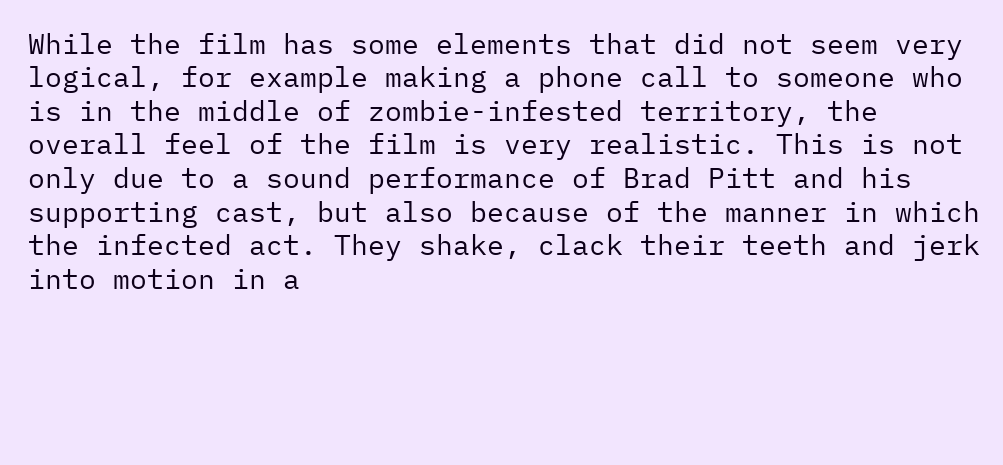While the film has some elements that did not seem very logical, for example making a phone call to someone who is in the middle of zombie-infested territory, the overall feel of the film is very realistic. This is not only due to a sound performance of Brad Pitt and his supporting cast, but also because of the manner in which the infected act. They shake, clack their teeth and jerk into motion in a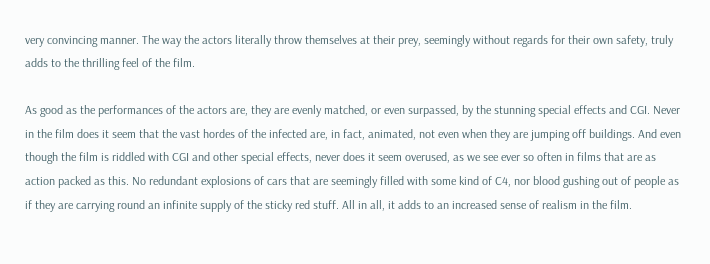very convincing manner. The way the actors literally throw themselves at their prey, seemingly without regards for their own safety, truly adds to the thrilling feel of the film.

As good as the performances of the actors are, they are evenly matched, or even surpassed, by the stunning special effects and CGI. Never in the film does it seem that the vast hordes of the infected are, in fact, animated, not even when they are jumping off buildings. And even though the film is riddled with CGI and other special effects, never does it seem overused, as we see ever so often in films that are as action packed as this. No redundant explosions of cars that are seemingly filled with some kind of C4, nor blood gushing out of people as if they are carrying round an infinite supply of the sticky red stuff. All in all, it adds to an increased sense of realism in the film.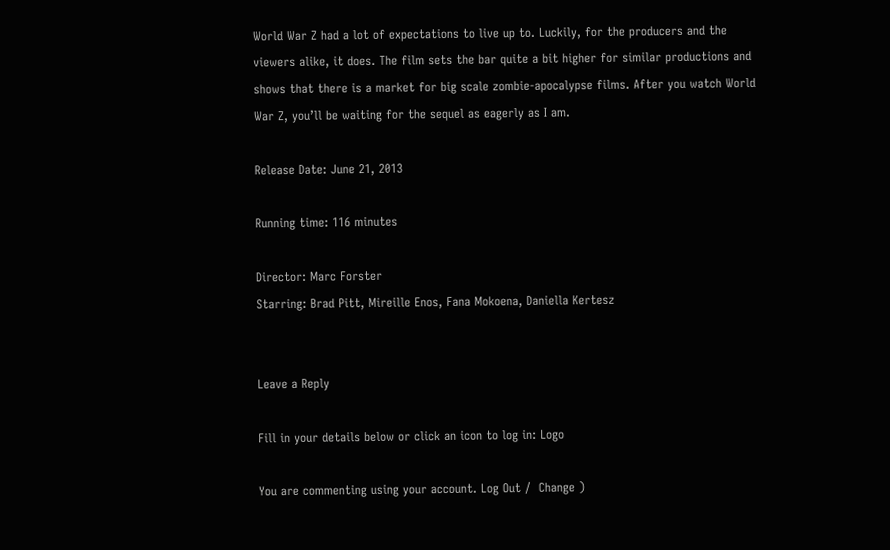World War Z had a lot of expectations to live up to. Luckily, for the producers and the viewers alike, it does. The film sets the bar quite a bit higher for similar productions and shows that there is a market for big scale zombie-apocalypse films. After you watch World War Z, you’ll be waiting for the sequel as eagerly as I am.

Release Date: June 21, 2013

Running time: 116 minutes

Director: Marc Forster
Starring: Brad Pitt, Mireille Enos, Fana Mokoena, Daniella Kertesz


Leave a Reply

Fill in your details below or click an icon to log in: Logo

You are commenting using your account. Log Out /  Change )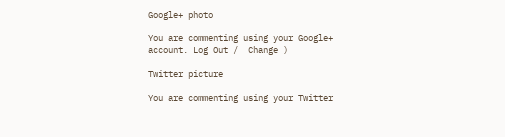Google+ photo

You are commenting using your Google+ account. Log Out /  Change )

Twitter picture

You are commenting using your Twitter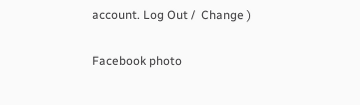account. Log Out /  Change )

Facebook photo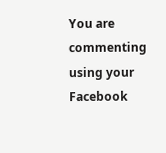You are commenting using your Facebook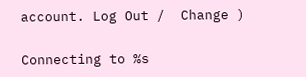account. Log Out /  Change )

Connecting to %s